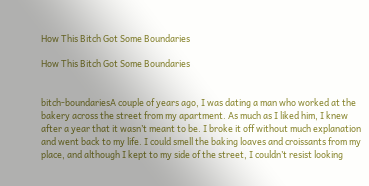How This Bitch Got Some Boundaries

How This Bitch Got Some Boundaries


bitch-boundariesA couple of years ago, I was dating a man who worked at the bakery across the street from my apartment. As much as I liked him, I knew after a year that it wasn’t meant to be. I broke it off without much explanation and went back to my life. I could smell the baking loaves and croissants from my place, and although I kept to my side of the street, I couldn’t resist looking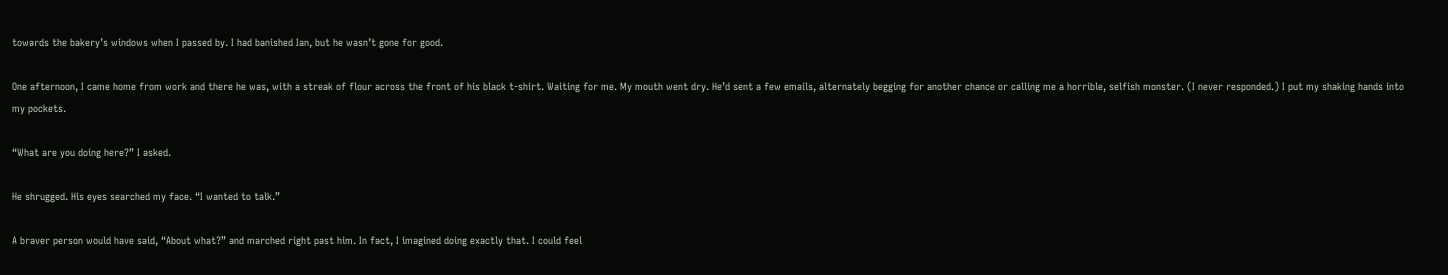towards the bakery’s windows when I passed by. I had banished Ian, but he wasn’t gone for good.

One afternoon, I came home from work and there he was, with a streak of flour across the front of his black t-shirt. Waiting for me. My mouth went dry. He’d sent a few emails, alternately begging for another chance or calling me a horrible, selfish monster. (I never responded.) I put my shaking hands into my pockets.

“What are you doing here?” I asked.

He shrugged. His eyes searched my face. “I wanted to talk.”

A braver person would have said, “About what?” and marched right past him. In fact, I imagined doing exactly that. I could feel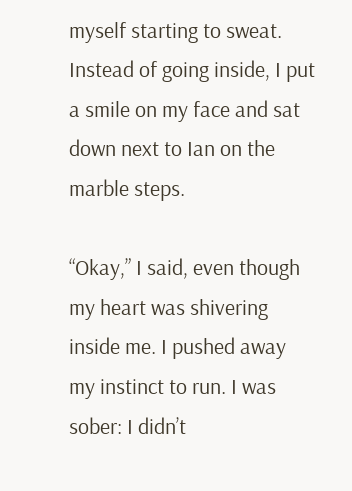myself starting to sweat. Instead of going inside, I put a smile on my face and sat down next to Ian on the marble steps.

“Okay,” I said, even though my heart was shivering inside me. I pushed away my instinct to run. I was sober: I didn’t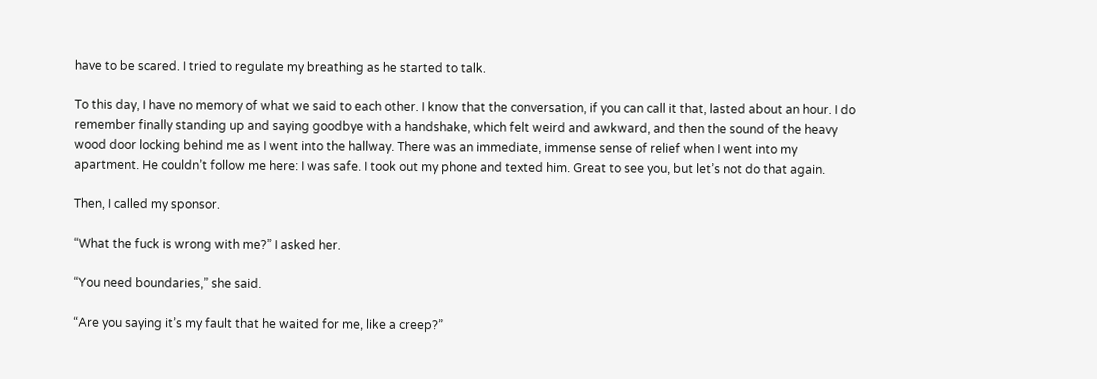have to be scared. I tried to regulate my breathing as he started to talk.

To this day, I have no memory of what we said to each other. I know that the conversation, if you can call it that, lasted about an hour. I do remember finally standing up and saying goodbye with a handshake, which felt weird and awkward, and then the sound of the heavy wood door locking behind me as I went into the hallway. There was an immediate, immense sense of relief when I went into my apartment. He couldn’t follow me here: I was safe. I took out my phone and texted him. Great to see you, but let’s not do that again.

Then, I called my sponsor.

“What the fuck is wrong with me?” I asked her.

“You need boundaries,” she said.

“Are you saying it’s my fault that he waited for me, like a creep?”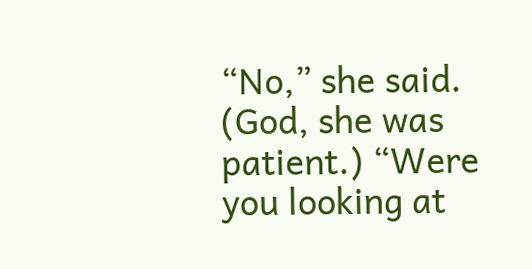“No,” she said. (God, she was patient.) “Were you looking at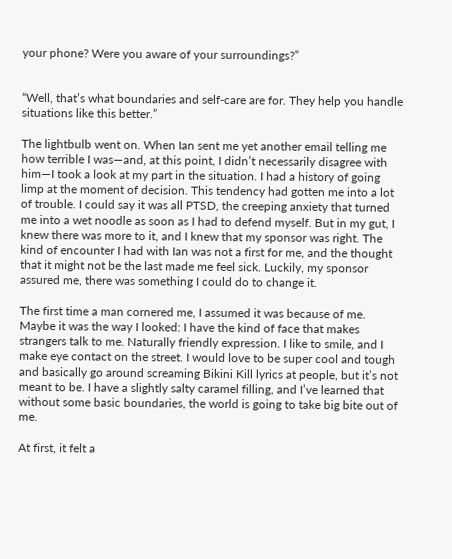your phone? Were you aware of your surroundings?”


“Well, that’s what boundaries and self-care are for. They help you handle situations like this better.”

The lightbulb went on. When Ian sent me yet another email telling me how terrible I was—and, at this point, I didn’t necessarily disagree with him—I took a look at my part in the situation. I had a history of going limp at the moment of decision. This tendency had gotten me into a lot of trouble. I could say it was all PTSD, the creeping anxiety that turned me into a wet noodle as soon as I had to defend myself. But in my gut, I knew there was more to it, and I knew that my sponsor was right. The kind of encounter I had with Ian was not a first for me, and the thought that it might not be the last made me feel sick. Luckily, my sponsor assured me, there was something I could do to change it.

The first time a man cornered me, I assumed it was because of me. Maybe it was the way I looked: I have the kind of face that makes strangers talk to me. Naturally friendly expression. I like to smile, and I make eye contact on the street. I would love to be super cool and tough and basically go around screaming Bikini Kill lyrics at people, but it’s not meant to be. I have a slightly salty caramel filling, and I’ve learned that without some basic boundaries, the world is going to take big bite out of me.

At first, it felt a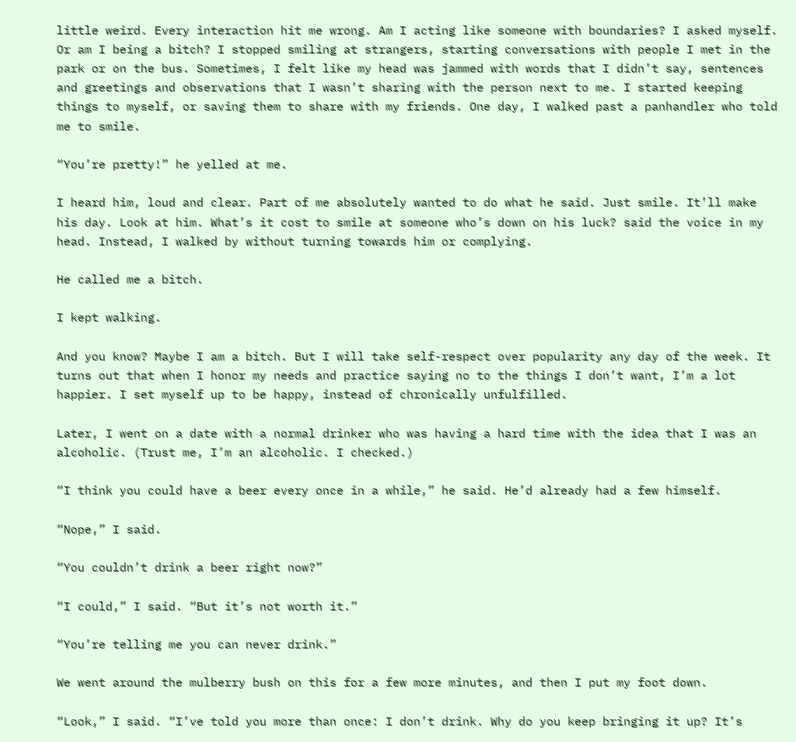little weird. Every interaction hit me wrong. Am I acting like someone with boundaries? I asked myself. Or am I being a bitch? I stopped smiling at strangers, starting conversations with people I met in the park or on the bus. Sometimes, I felt like my head was jammed with words that I didn’t say, sentences and greetings and observations that I wasn’t sharing with the person next to me. I started keeping things to myself, or saving them to share with my friends. One day, I walked past a panhandler who told me to smile.

“You’re pretty!” he yelled at me.

I heard him, loud and clear. Part of me absolutely wanted to do what he said. Just smile. It’ll make his day. Look at him. What’s it cost to smile at someone who’s down on his luck? said the voice in my head. Instead, I walked by without turning towards him or complying.

He called me a bitch.

I kept walking.

And you know? Maybe I am a bitch. But I will take self-respect over popularity any day of the week. It turns out that when I honor my needs and practice saying no to the things I don’t want, I’m a lot happier. I set myself up to be happy, instead of chronically unfulfilled.

Later, I went on a date with a normal drinker who was having a hard time with the idea that I was an alcoholic. (Trust me, I’m an alcoholic. I checked.)

“I think you could have a beer every once in a while,” he said. He’d already had a few himself.

“Nope,” I said.

“You couldn’t drink a beer right now?”

“I could,” I said. “But it’s not worth it.”

“You’re telling me you can never drink.”

We went around the mulberry bush on this for a few more minutes, and then I put my foot down.

“Look,” I said. “I’ve told you more than once: I don’t drink. Why do you keep bringing it up? It’s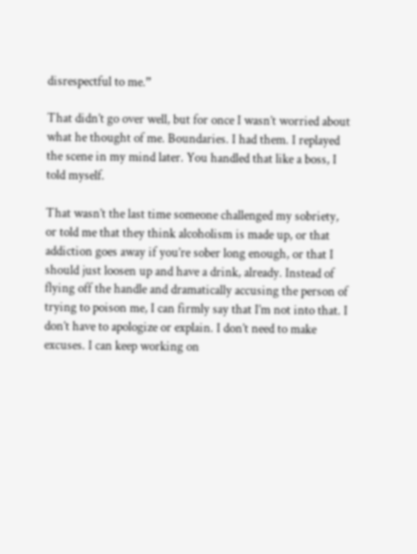disrespectful to me.”

That didn’t go over well, but for once I wasn’t worried about what he thought of me. Boundaries. I had them. I replayed the scene in my mind later. You handled that like a boss, I told myself.

That wasn’t the last time someone challenged my sobriety, or told me that they think alcoholism is made up, or that addiction goes away if you’re sober long enough, or that I should just loosen up and have a drink, already. Instead of flying off the handle and dramatically accusing the person of trying to poison me, I can firmly say that I’m not into that. I don’t have to apologize or explain. I don’t need to make excuses. I can keep working on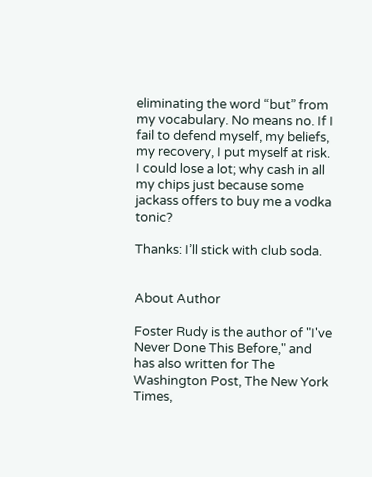eliminating the word “but” from my vocabulary. No means no. If I fail to defend myself, my beliefs, my recovery, I put myself at risk. I could lose a lot; why cash in all my chips just because some jackass offers to buy me a vodka tonic?

Thanks: I’ll stick with club soda.


About Author

Foster Rudy is the author of "I've Never Done This Before," and has also written for The Washington Post, The New York Times,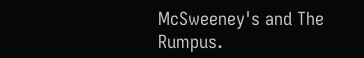McSweeney's and The Rumpus.